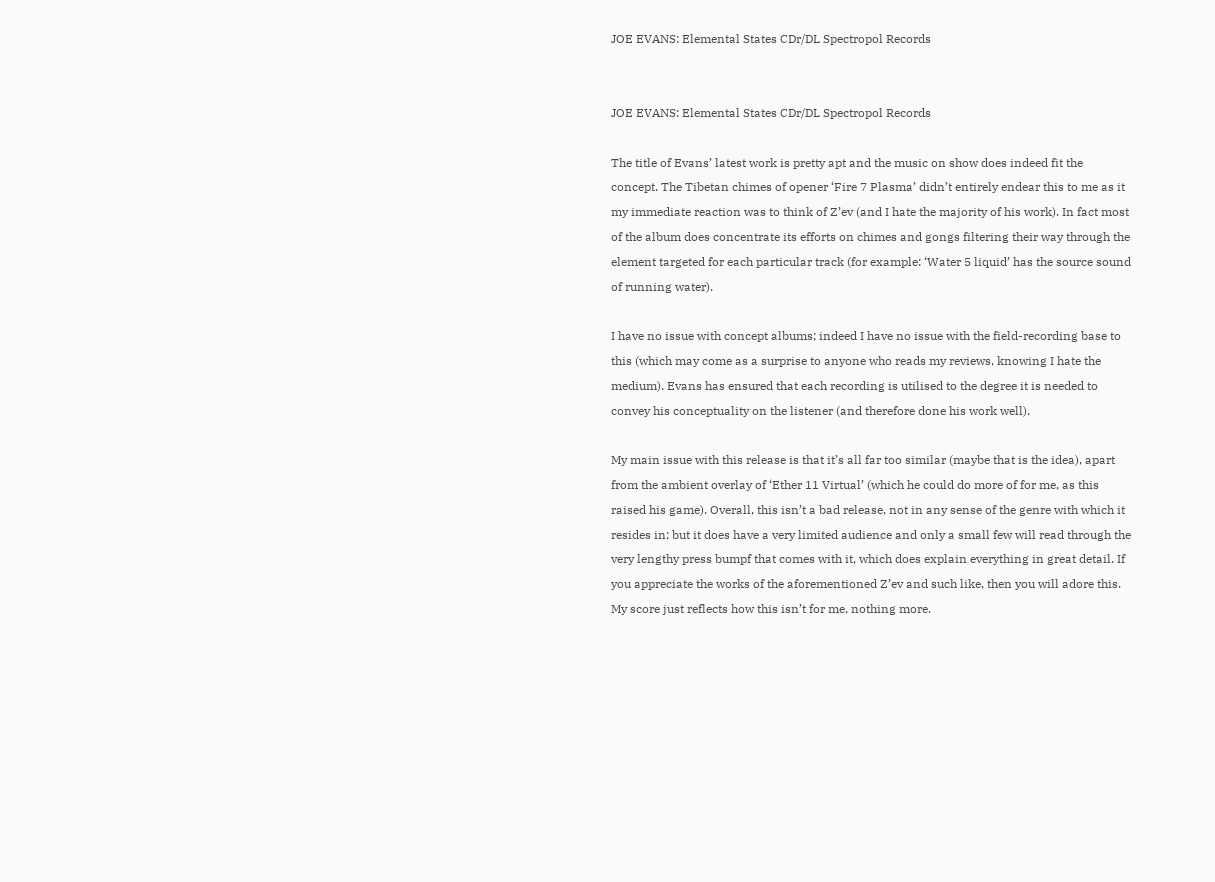JOE EVANS: Elemental States CDr/DL Spectropol Records


JOE EVANS: Elemental States CDr/DL Spectropol Records

The title of Evans’ latest work is pretty apt and the music on show does indeed fit the concept. The Tibetan chimes of opener ‘Fire 7 Plasma’ didn’t entirely endear this to me as it my immediate reaction was to think of Z’ev (and I hate the majority of his work). In fact most of the album does concentrate its efforts on chimes and gongs filtering their way through the element targeted for each particular track (for example: ‘Water 5 liquid’ has the source sound of running water).

I have no issue with concept albums; indeed I have no issue with the field-recording base to this (which may come as a surprise to anyone who reads my reviews, knowing I hate the medium). Evans has ensured that each recording is utilised to the degree it is needed to convey his conceptuality on the listener (and therefore done his work well).

My main issue with this release is that it’s all far too similar (maybe that is the idea), apart from the ambient overlay of ‘Ether 11 Virtual’ (which he could do more of for me, as this raised his game). Overall, this isn’t a bad release, not in any sense of the genre with which it resides in; but it does have a very limited audience and only a small few will read through the very lengthy press bumpf that comes with it, which does explain everything in great detail. If you appreciate the works of the aforementioned Z’ev and such like, then you will adore this. My score just reflects how this isn’t for me, nothing more.